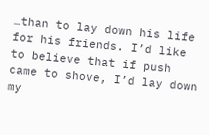…than to lay down his life for his friends. I’d like to believe that if push came to shove, I’d lay down my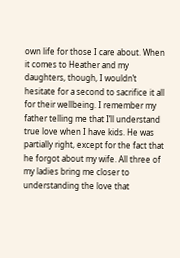own life for those I care about. When it comes to Heather and my daughters, though, I wouldn’t hesitate for a second to sacrifice it all for their wellbeing. I remember my father telling me that I’ll understand true love when I have kids. He was partially right, except for the fact that he forgot about my wife. All three of my ladies bring me closer to understanding the love that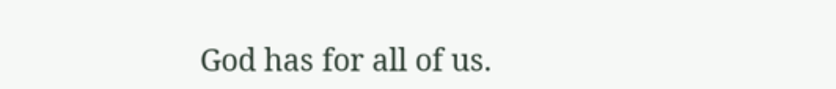God has for all of us.